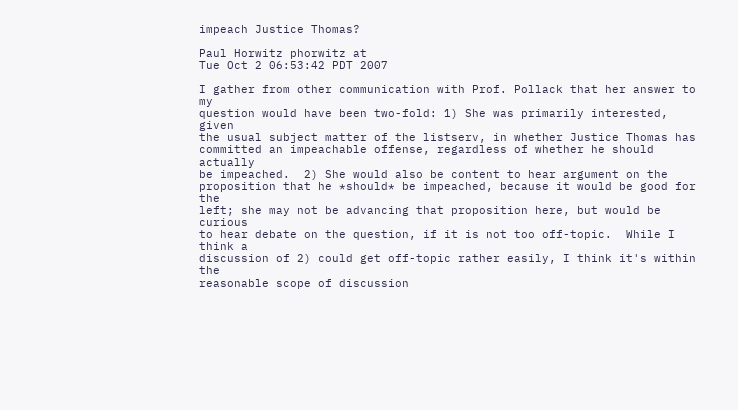impeach Justice Thomas?

Paul Horwitz phorwitz at
Tue Oct 2 06:53:42 PDT 2007

I gather from other communication with Prof. Pollack that her answer to my
question would have been two-fold: 1) She was primarily interested, given
the usual subject matter of the listserv, in whether Justice Thomas has
committed an impeachable offense, regardless of whether he should actually
be impeached.  2) She would also be content to hear argument on the
proposition that he *should* be impeached, because it would be good for the
left; she may not be advancing that proposition here, but would be curious
to hear debate on the question, if it is not too off-topic.  While I think a
discussion of 2) could get off-topic rather easily, I think it's within the
reasonable scope of discussion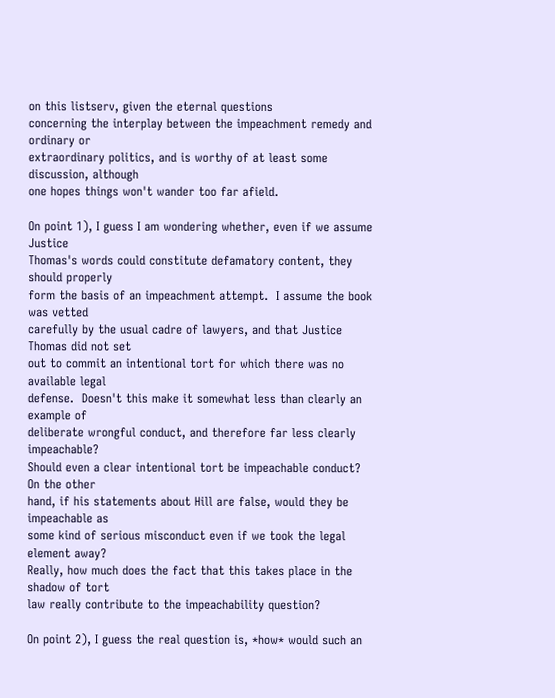on this listserv, given the eternal questions
concerning the interplay between the impeachment remedy and ordinary or
extraordinary politics, and is worthy of at least some discussion, although
one hopes things won't wander too far afield.

On point 1), I guess I am wondering whether, even if we assume Justice
Thomas's words could constitute defamatory content, they should properly
form the basis of an impeachment attempt.  I assume the book was vetted
carefully by the usual cadre of lawyers, and that Justice Thomas did not set
out to commit an intentional tort for which there was no available legal
defense.  Doesn't this make it somewhat less than clearly an example of
deliberate wrongful conduct, and therefore far less clearly impeachable?
Should even a clear intentional tort be impeachable conduct?  On the other
hand, if his statements about Hill are false, would they be impeachable as
some kind of serious misconduct even if we took the legal element away?
Really, how much does the fact that this takes place in the shadow of tort
law really contribute to the impeachability question?

On point 2), I guess the real question is, *how* would such an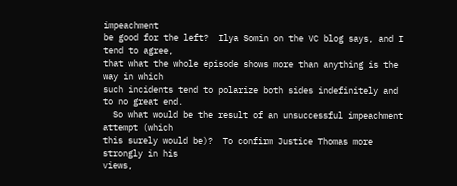impeachment
be good for the left?  Ilya Somin on the VC blog says, and I tend to agree,
that what the whole episode shows more than anything is the way in which
such incidents tend to polarize both sides indefinitely and to no great end.
  So what would be the result of an unsuccessful impeachment attempt (which
this surely would be)?  To confirm Justice Thomas more strongly in his
views,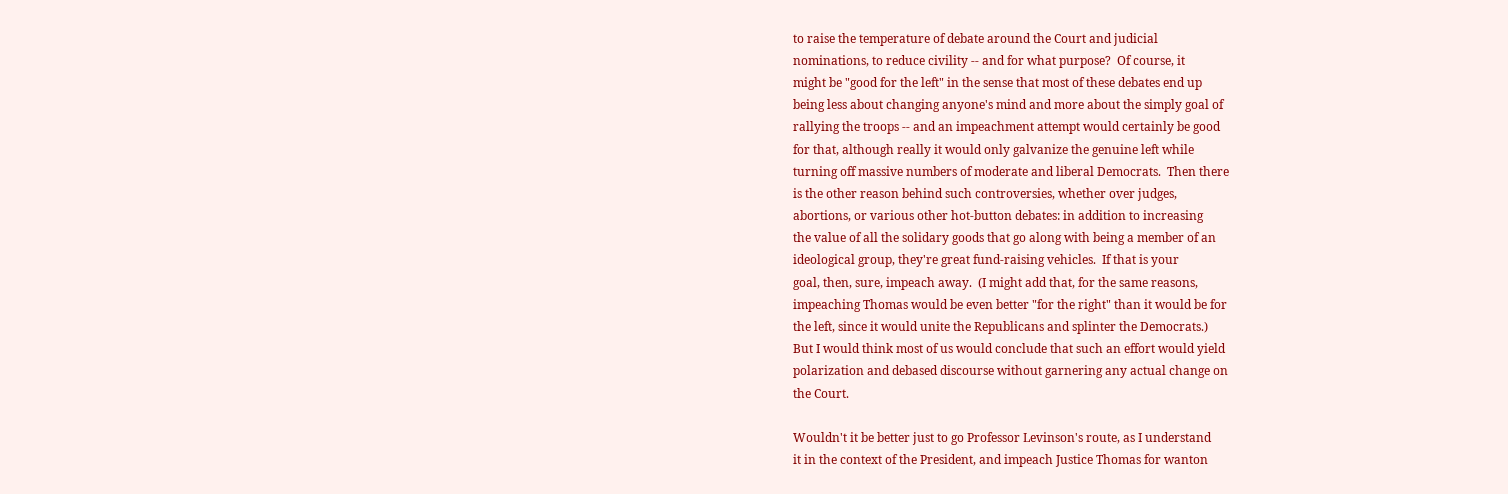to raise the temperature of debate around the Court and judicial
nominations, to reduce civility -- and for what purpose?  Of course, it
might be "good for the left" in the sense that most of these debates end up
being less about changing anyone's mind and more about the simply goal of
rallying the troops -- and an impeachment attempt would certainly be good
for that, although really it would only galvanize the genuine left while
turning off massive numbers of moderate and liberal Democrats.  Then there
is the other reason behind such controversies, whether over judges,
abortions, or various other hot-button debates: in addition to increasing
the value of all the solidary goods that go along with being a member of an
ideological group, they're great fund-raising vehicles.  If that is your
goal, then, sure, impeach away.  (I might add that, for the same reasons,
impeaching Thomas would be even better "for the right" than it would be for
the left, since it would unite the Republicans and splinter the Democrats.)
But I would think most of us would conclude that such an effort would yield
polarization and debased discourse without garnering any actual change on
the Court.

Wouldn't it be better just to go Professor Levinson's route, as I understand
it in the context of the President, and impeach Justice Thomas for wanton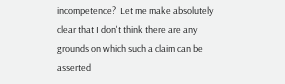incompetence?  Let me make absolutely clear that I don't think there are any
grounds on which such a claim can be asserted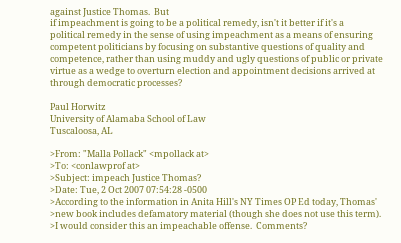against Justice Thomas.  But
if impeachment is going to be a political remedy, isn't it better if it's a
political remedy in the sense of using impeachment as a means of ensuring
competent politicians by focusing on substantive questions of quality and
competence, rather than using muddy and ugly questions of public or private
virtue as a wedge to overturn election and appointment decisions arrived at
through democratic processes?

Paul Horwitz
University of Alamaba School of Law
Tuscaloosa, AL

>From: "Malla Pollack" <mpollack at>
>To: <conlawprof at>
>Subject: impeach Justice Thomas?
>Date: Tue, 2 Oct 2007 07:54:28 -0500
>According to the information in Anita Hill's NY Times OP Ed today, Thomas'
>new book includes defamatory material (though she does not use this term).
>I would consider this an impeachable offense.  Comments?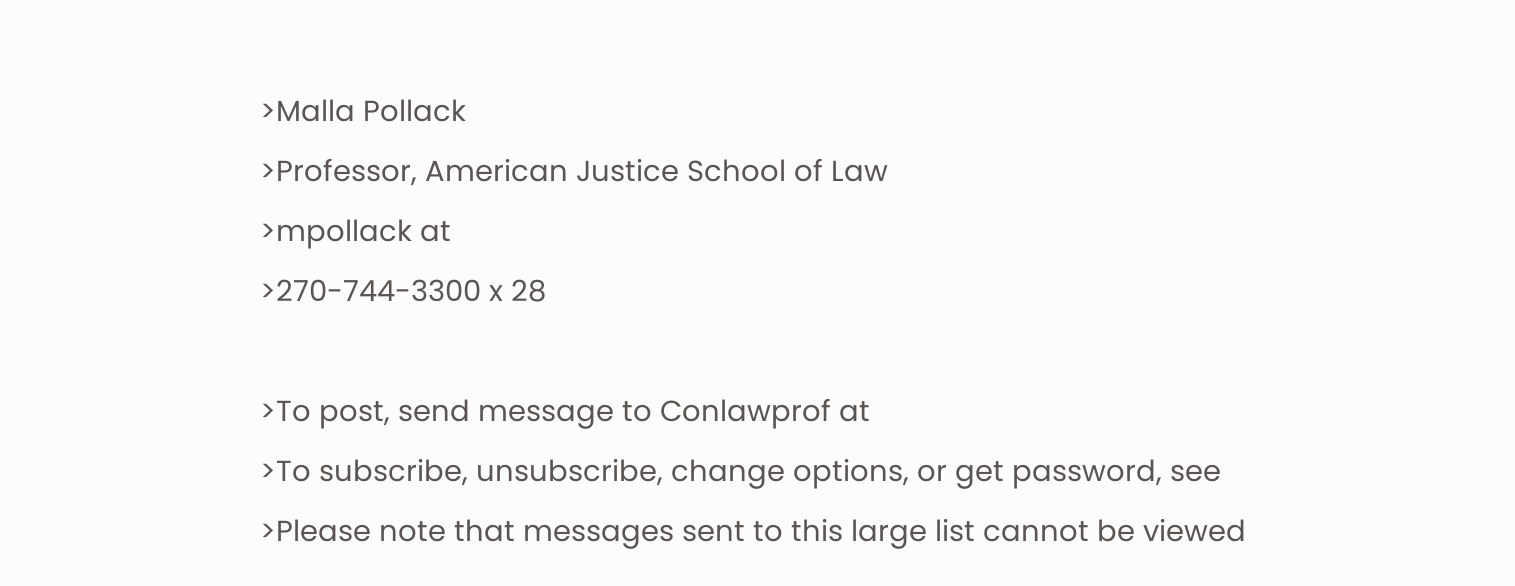>Malla Pollack
>Professor, American Justice School of Law
>mpollack at
>270-744-3300 x 28

>To post, send message to Conlawprof at
>To subscribe, unsubscribe, change options, or get password, see
>Please note that messages sent to this large list cannot be viewed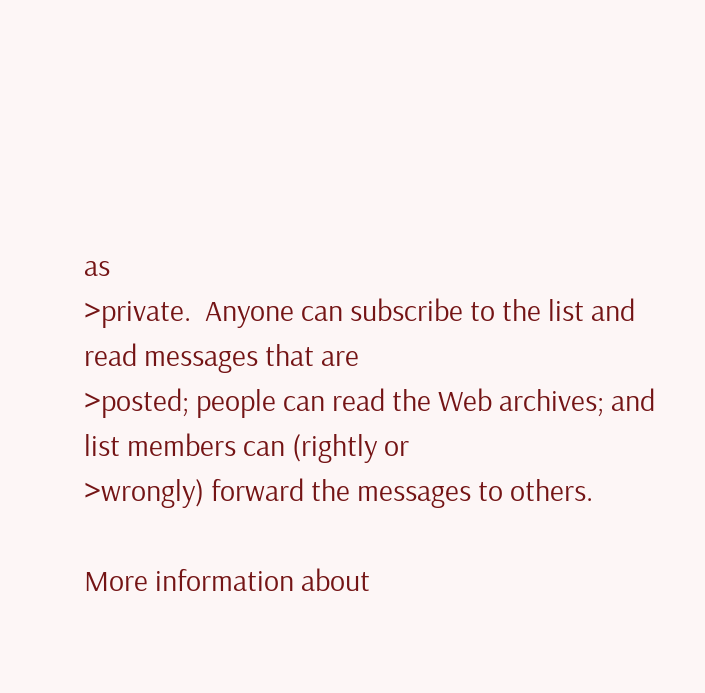as
>private.  Anyone can subscribe to the list and read messages that are
>posted; people can read the Web archives; and list members can (rightly or
>wrongly) forward the messages to others.

More information about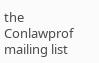the Conlawprof mailing list